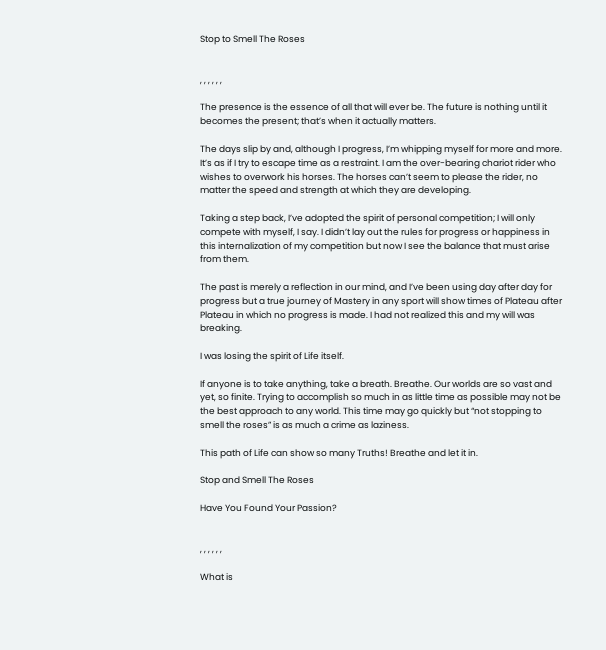Stop to Smell The Roses


, , , , , ,

The presence is the essence of all that will ever be. The future is nothing until it becomes the present; that’s when it actually matters.

The days slip by and, although I progress, I’m whipping myself for more and more. It’s as if I try to escape time as a restraint. I am the over-bearing chariot rider who wishes to overwork his horses. The horses can’t seem to please the rider, no matter the speed and strength at which they are developing.

Taking a step back, I’ve adopted the spirit of personal competition; I will only compete with myself, I say. I didn’t lay out the rules for progress or happiness in this internalization of my competition but now I see the balance that must arise from them.

The past is merely a reflection in our mind, and I’ve been using day after day for progress but a true journey of Mastery in any sport will show times of Plateau after Plateau in which no progress is made. I had not realized this and my will was breaking.

I was losing the spirit of Life itself.

If anyone is to take anything, take a breath. Breathe. Our worlds are so vast and yet, so finite. Trying to accomplish so much in as little time as possible may not be the best approach to any world. This time may go quickly but “not stopping to smell the roses” is as much a crime as laziness.

This path of Life can show so many Truths! Breathe and let it in.

Stop and Smell The Roses

Have You Found Your Passion?


, , , , , ,

What is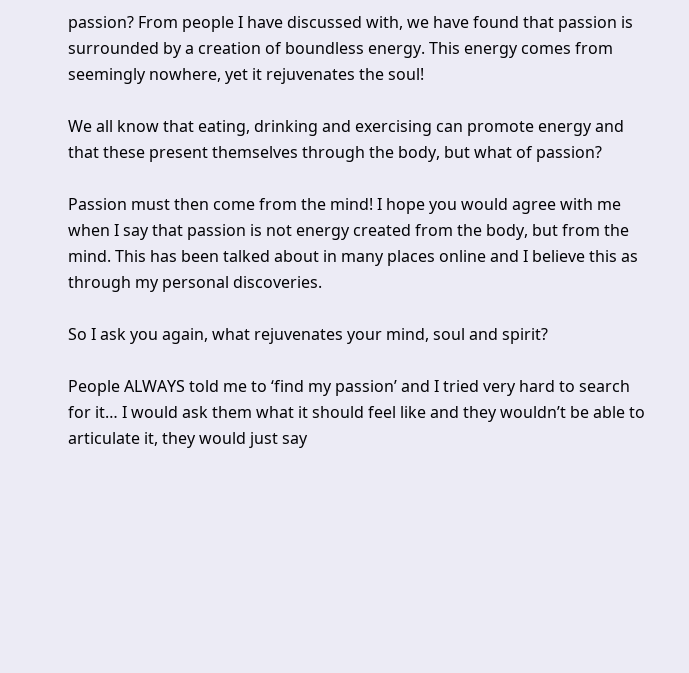passion? From people I have discussed with, we have found that passion is surrounded by a creation of boundless energy. This energy comes from seemingly nowhere, yet it rejuvenates the soul!

We all know that eating, drinking and exercising can promote energy and that these present themselves through the body, but what of passion?

Passion must then come from the mind! I hope you would agree with me when I say that passion is not energy created from the body, but from the mind. This has been talked about in many places online and I believe this as through my personal discoveries.

So I ask you again, what rejuvenates your mind, soul and spirit?

People ALWAYS told me to ‘find my passion’ and I tried very hard to search for it… I would ask them what it should feel like and they wouldn’t be able to articulate it, they would just say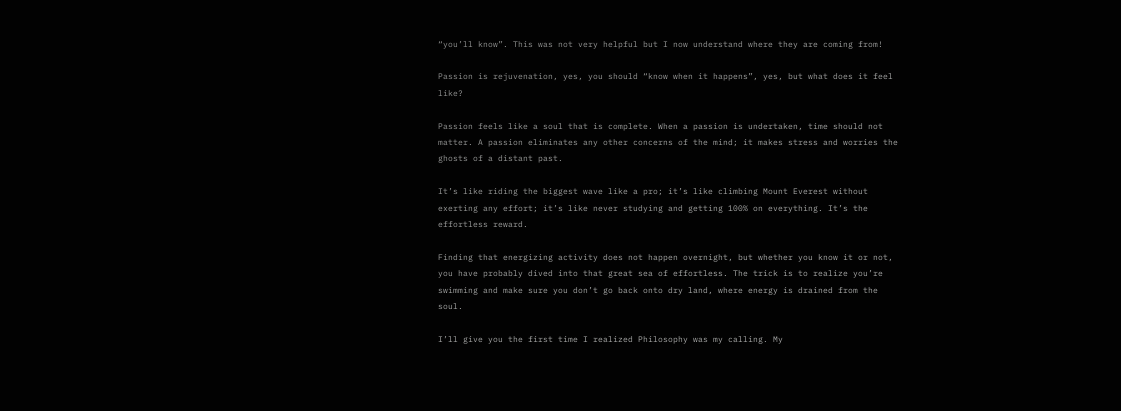“you’ll know”. This was not very helpful but I now understand where they are coming from!

Passion is rejuvenation, yes, you should “know when it happens”, yes, but what does it feel like?

Passion feels like a soul that is complete. When a passion is undertaken, time should not matter. A passion eliminates any other concerns of the mind; it makes stress and worries the ghosts of a distant past.

It’s like riding the biggest wave like a pro; it’s like climbing Mount Everest without exerting any effort; it’s like never studying and getting 100% on everything. It’s the effortless reward.

Finding that energizing activity does not happen overnight, but whether you know it or not, you have probably dived into that great sea of effortless. The trick is to realize you’re swimming and make sure you don’t go back onto dry land, where energy is drained from the soul.

I’ll give you the first time I realized Philosophy was my calling. My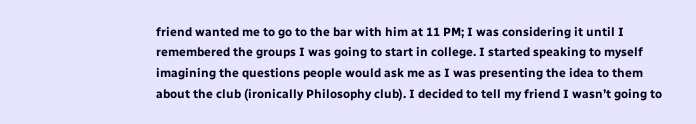friend wanted me to go to the bar with him at 11 PM; I was considering it until I remembered the groups I was going to start in college. I started speaking to myself imagining the questions people would ask me as I was presenting the idea to them about the club (ironically Philosophy club). I decided to tell my friend I wasn’t going to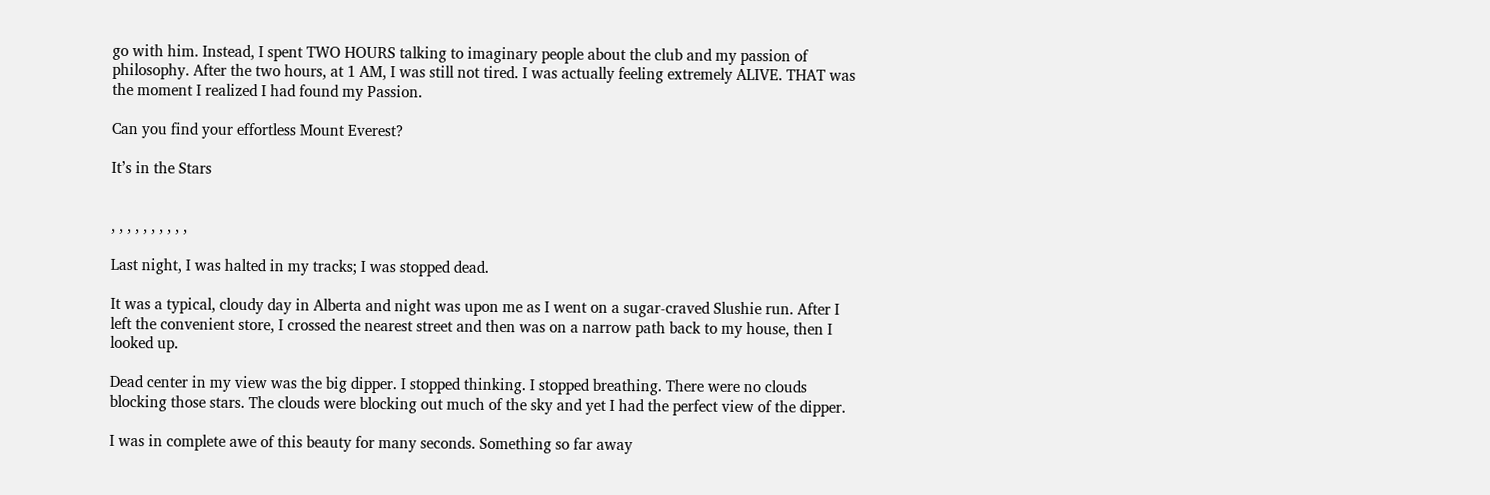go with him. Instead, I spent TWO HOURS talking to imaginary people about the club and my passion of philosophy. After the two hours, at 1 AM, I was still not tired. I was actually feeling extremely ALIVE. THAT was the moment I realized I had found my Passion.

Can you find your effortless Mount Everest?

It’s in the Stars


, , , , , , , , , ,

Last night, I was halted in my tracks; I was stopped dead.

It was a typical, cloudy day in Alberta and night was upon me as I went on a sugar-craved Slushie run. After I left the convenient store, I crossed the nearest street and then was on a narrow path back to my house, then I looked up.

Dead center in my view was the big dipper. I stopped thinking. I stopped breathing. There were no clouds blocking those stars. The clouds were blocking out much of the sky and yet I had the perfect view of the dipper.

I was in complete awe of this beauty for many seconds. Something so far away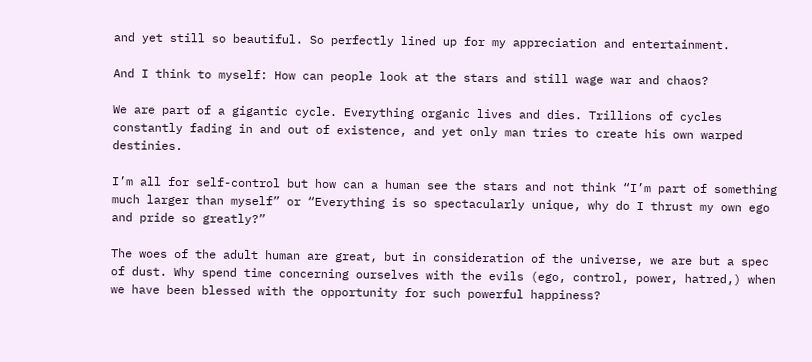and yet still so beautiful. So perfectly lined up for my appreciation and entertainment.

And I think to myself: How can people look at the stars and still wage war and chaos?

We are part of a gigantic cycle. Everything organic lives and dies. Trillions of cycles constantly fading in and out of existence, and yet only man tries to create his own warped destinies.

I’m all for self-control but how can a human see the stars and not think “I’m part of something much larger than myself” or “Everything is so spectacularly unique, why do I thrust my own ego and pride so greatly?”

The woes of the adult human are great, but in consideration of the universe, we are but a spec of dust. Why spend time concerning ourselves with the evils (ego, control, power, hatred,) when we have been blessed with the opportunity for such powerful happiness?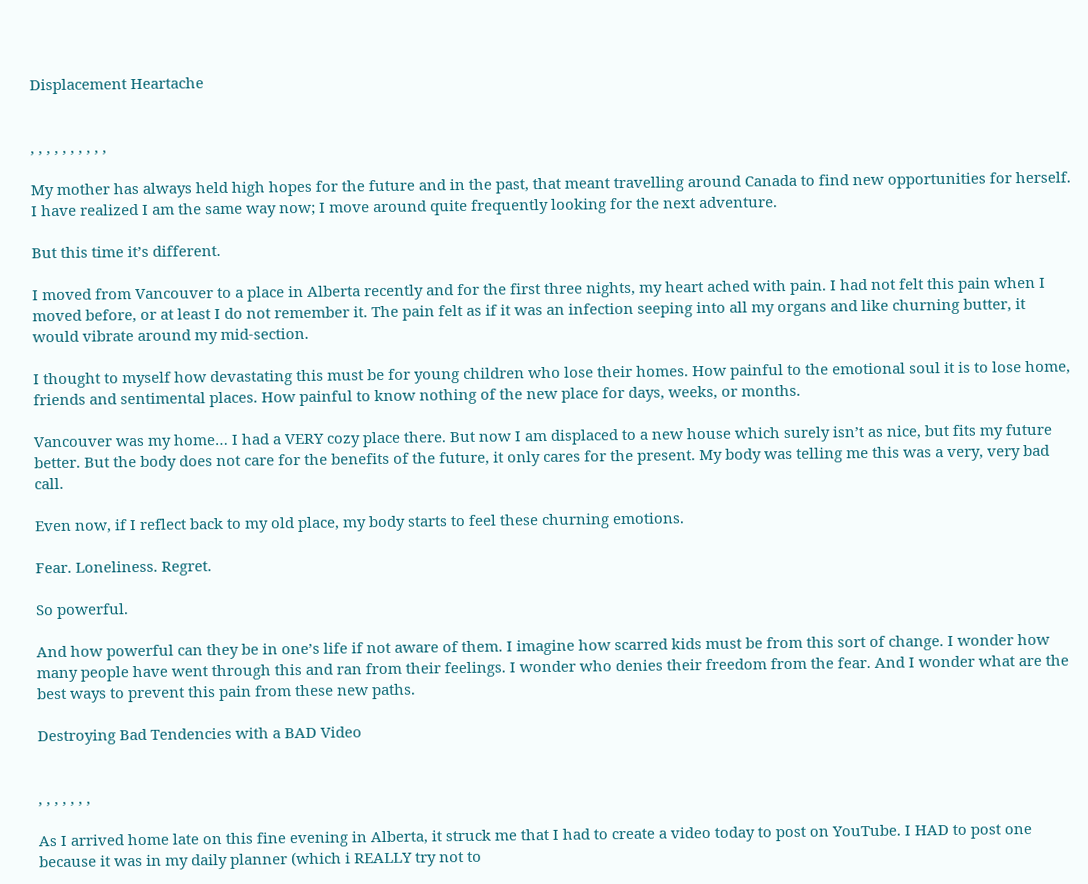Displacement Heartache


, , , , , , , , , ,

My mother has always held high hopes for the future and in the past, that meant travelling around Canada to find new opportunities for herself. I have realized I am the same way now; I move around quite frequently looking for the next adventure.

But this time it’s different.

I moved from Vancouver to a place in Alberta recently and for the first three nights, my heart ached with pain. I had not felt this pain when I moved before, or at least I do not remember it. The pain felt as if it was an infection seeping into all my organs and like churning butter, it would vibrate around my mid-section.

I thought to myself how devastating this must be for young children who lose their homes. How painful to the emotional soul it is to lose home, friends and sentimental places. How painful to know nothing of the new place for days, weeks, or months.

Vancouver was my home… I had a VERY cozy place there. But now I am displaced to a new house which surely isn’t as nice, but fits my future better. But the body does not care for the benefits of the future, it only cares for the present. My body was telling me this was a very, very bad call.

Even now, if I reflect back to my old place, my body starts to feel these churning emotions.

Fear. Loneliness. Regret.

So powerful.

And how powerful can they be in one’s life if not aware of them. I imagine how scarred kids must be from this sort of change. I wonder how many people have went through this and ran from their feelings. I wonder who denies their freedom from the fear. And I wonder what are the best ways to prevent this pain from these new paths.

Destroying Bad Tendencies with a BAD Video


, , , , , , ,

As I arrived home late on this fine evening in Alberta, it struck me that I had to create a video today to post on YouTube. I HAD to post one because it was in my daily planner (which i REALLY try not to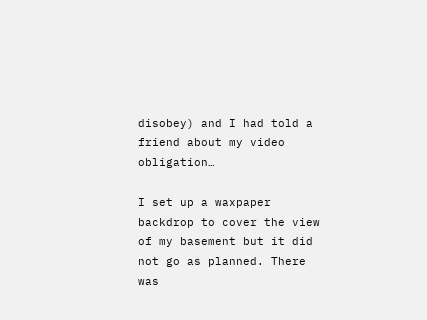disobey) and I had told a friend about my video obligation…

I set up a waxpaper backdrop to cover the view of my basement but it did not go as planned. There was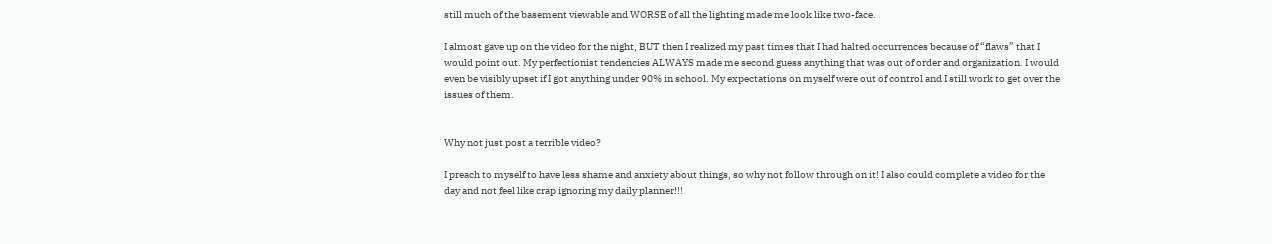still much of the basement viewable and WORSE of all the lighting made me look like two-face.

I almost gave up on the video for the night, BUT then I realized my past times that I had halted occurrences because of “flaws” that I would point out. My perfectionist tendencies ALWAYS made me second guess anything that was out of order and organization. I would even be visibly upset if I got anything under 90% in school. My expectations on myself were out of control and I still work to get over the issues of them.


Why not just post a terrible video?

I preach to myself to have less shame and anxiety about things, so why not follow through on it! I also could complete a video for the day and not feel like crap ignoring my daily planner!!!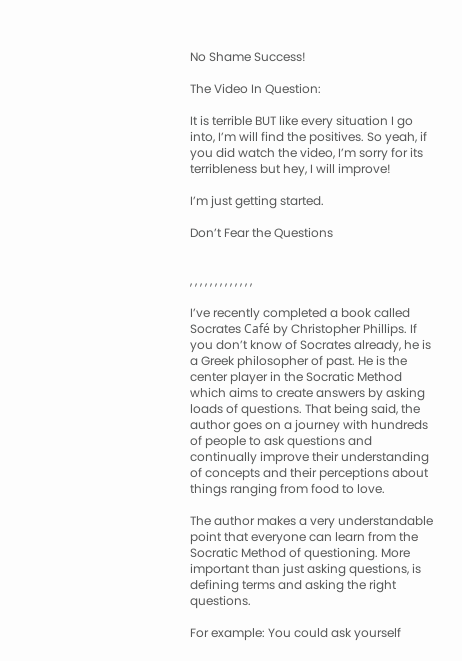No Shame Success!

The Video In Question:

It is terrible BUT like every situation I go into, I’m will find the positives. So yeah, if you did watch the video, I’m sorry for its terribleness but hey, I will improve!

I’m just getting started.

Don’t Fear the Questions


, , , , , , , , , , , , ,

I’ve recently completed a book called Socrates Café by Christopher Phillips. If you don’t know of Socrates already, he is a Greek philosopher of past. He is the center player in the Socratic Method which aims to create answers by asking loads of questions. That being said, the author goes on a journey with hundreds of people to ask questions and continually improve their understanding of concepts and their perceptions about things ranging from food to love.

The author makes a very understandable point that everyone can learn from the Socratic Method of questioning. More important than just asking questions, is defining terms and asking the right questions.

For example: You could ask yourself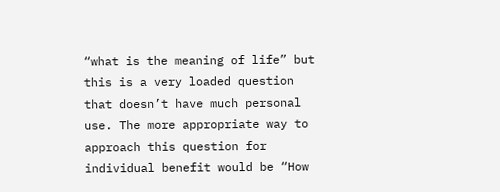“what is the meaning of life” but this is a very loaded question that doesn’t have much personal use. The more appropriate way to approach this question for individual benefit would be “How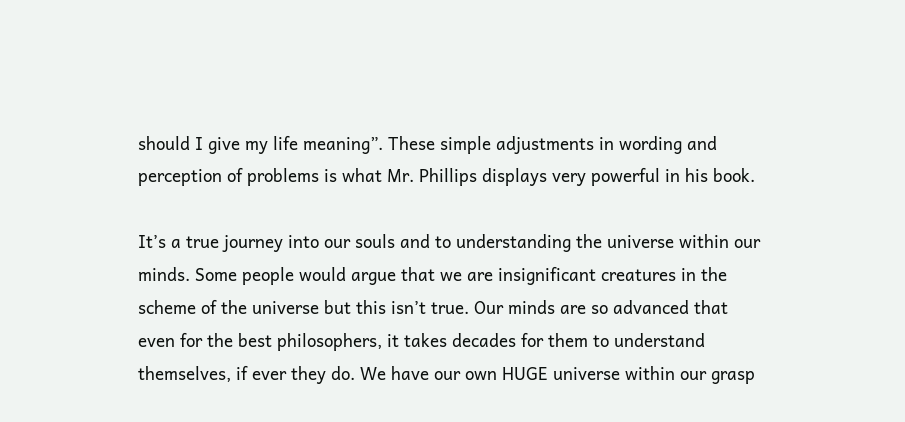should I give my life meaning”. These simple adjustments in wording and perception of problems is what Mr. Phillips displays very powerful in his book.

It’s a true journey into our souls and to understanding the universe within our minds. Some people would argue that we are insignificant creatures in the scheme of the universe but this isn’t true. Our minds are so advanced that even for the best philosophers, it takes decades for them to understand themselves, if ever they do. We have our own HUGE universe within our grasp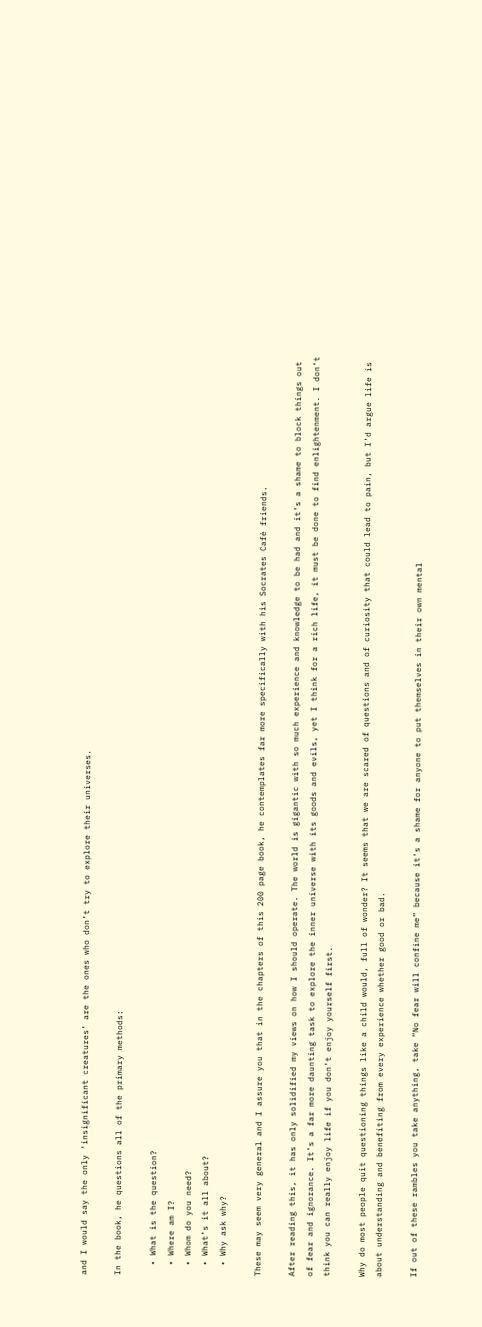and I would say the only ‘insignificant creatures’ are the ones who don’t try to explore their universes.

In the book, he questions all of the primary methods:

  • What is the question?
  • Where am I?
  • Whom do you need?
  • What’s it all about?
  • Why ask why?

These may seem very general and I assure you that in the chapters of this 200 page book, he contemplates far more specifically with his Socrates Café friends.

After reading this, it has only solidified my views on how I should operate. The world is gigantic with so much experience and knowledge to be had and it’s a shame to block things out of fear and ignorance. It’s a far more daunting task to explore the inner universe with its goods and evils, yet I think for a rich life, it must be done to find enlightenment. I don’t think you can really enjoy life if you don’t enjoy yourself first.

Why do most people quit questioning things like a child would, full of wonder? It seems that we are scared of questions and of curiosity that could lead to pain, but I’d argue life is about understanding and benefiting from every experience whether good or bad.

If out of these rambles you take anything, take “No fear will confine me” because it’s a shame for anyone to put themselves in their own mental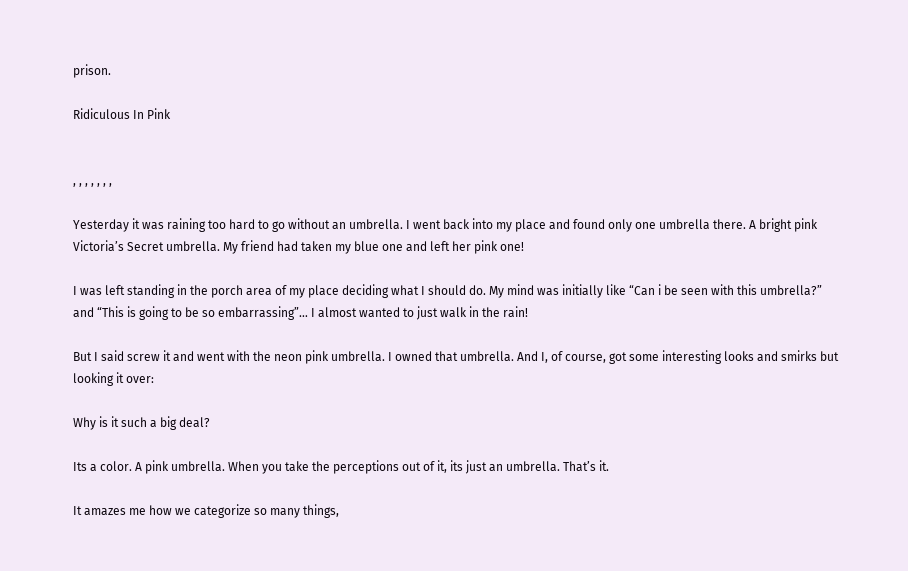prison.

Ridiculous In Pink


, , , , , , ,

Yesterday it was raining too hard to go without an umbrella. I went back into my place and found only one umbrella there. A bright pink Victoria’s Secret umbrella. My friend had taken my blue one and left her pink one!

I was left standing in the porch area of my place deciding what I should do. My mind was initially like “Can i be seen with this umbrella?” and “This is going to be so embarrassing”… I almost wanted to just walk in the rain!

But I said screw it and went with the neon pink umbrella. I owned that umbrella. And I, of course, got some interesting looks and smirks but looking it over:

Why is it such a big deal?

Its a color. A pink umbrella. When you take the perceptions out of it, its just an umbrella. That’s it.

It amazes me how we categorize so many things,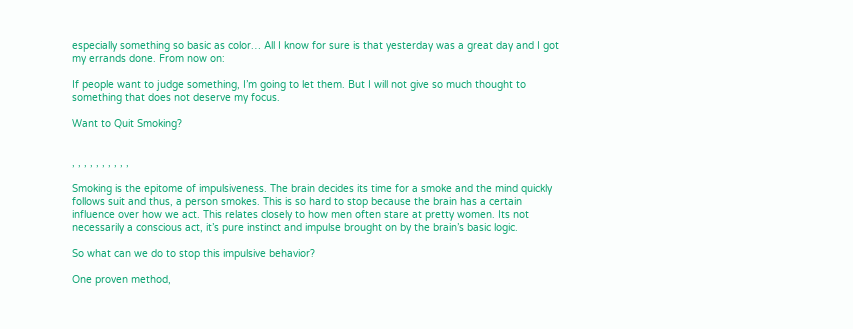especially something so basic as color… All I know for sure is that yesterday was a great day and I got my errands done. From now on:

If people want to judge something, I’m going to let them. But I will not give so much thought to something that does not deserve my focus.

Want to Quit Smoking?


, , , , , , , , , ,

Smoking is the epitome of impulsiveness. The brain decides its time for a smoke and the mind quickly follows suit and thus, a person smokes. This is so hard to stop because the brain has a certain influence over how we act. This relates closely to how men often stare at pretty women. Its not necessarily a conscious act, it’s pure instinct and impulse brought on by the brain’s basic logic.

So what can we do to stop this impulsive behavior?

One proven method,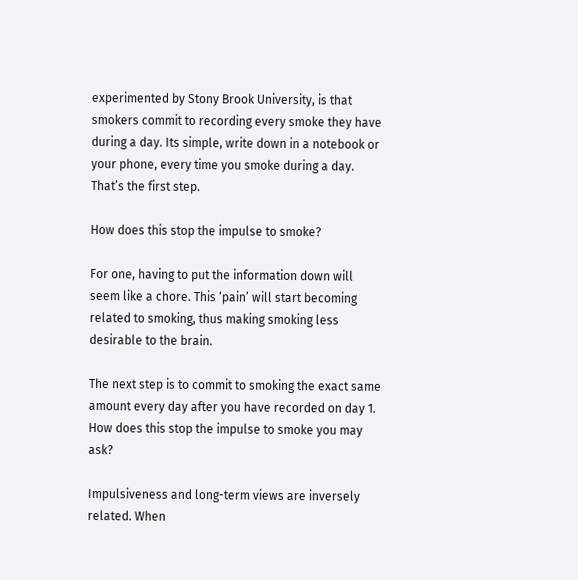experimented by Stony Brook University, is that smokers commit to recording every smoke they have during a day. Its simple, write down in a notebook or your phone, every time you smoke during a day. That’s the first step.

How does this stop the impulse to smoke?

For one, having to put the information down will seem like a chore. This ‘pain’ will start becoming related to smoking, thus making smoking less desirable to the brain.

The next step is to commit to smoking the exact same amount every day after you have recorded on day 1. How does this stop the impulse to smoke you may ask?

Impulsiveness and long-term views are inversely related. When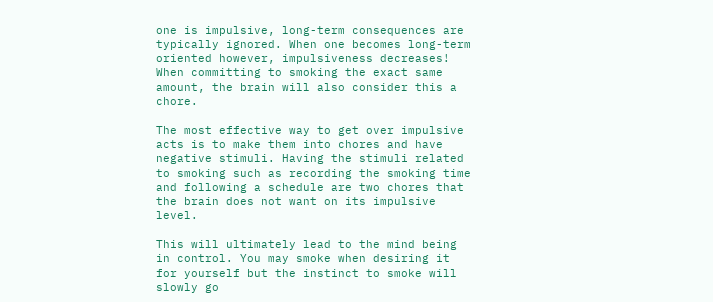one is impulsive, long-term consequences are typically ignored. When one becomes long-term oriented however, impulsiveness decreases! When committing to smoking the exact same amount, the brain will also consider this a chore.

The most effective way to get over impulsive acts is to make them into chores and have negative stimuli. Having the stimuli related to smoking such as recording the smoking time and following a schedule are two chores that the brain does not want on its impulsive level.

This will ultimately lead to the mind being in control. You may smoke when desiring it for yourself but the instinct to smoke will slowly go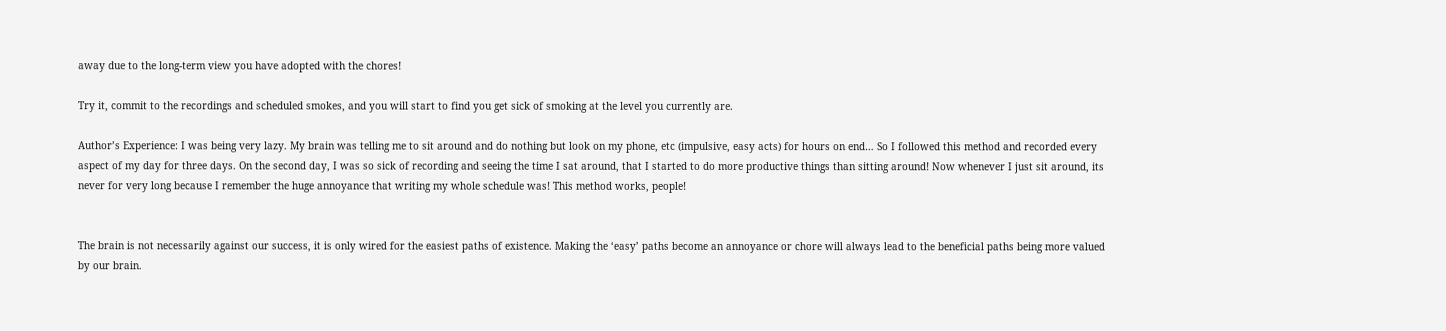away due to the long-term view you have adopted with the chores!

Try it, commit to the recordings and scheduled smokes, and you will start to find you get sick of smoking at the level you currently are.

Author’s Experience: I was being very lazy. My brain was telling me to sit around and do nothing but look on my phone, etc (impulsive, easy acts) for hours on end… So I followed this method and recorded every aspect of my day for three days. On the second day, I was so sick of recording and seeing the time I sat around, that I started to do more productive things than sitting around! Now whenever I just sit around, its never for very long because I remember the huge annoyance that writing my whole schedule was! This method works, people!


The brain is not necessarily against our success, it is only wired for the easiest paths of existence. Making the ‘easy’ paths become an annoyance or chore will always lead to the beneficial paths being more valued by our brain.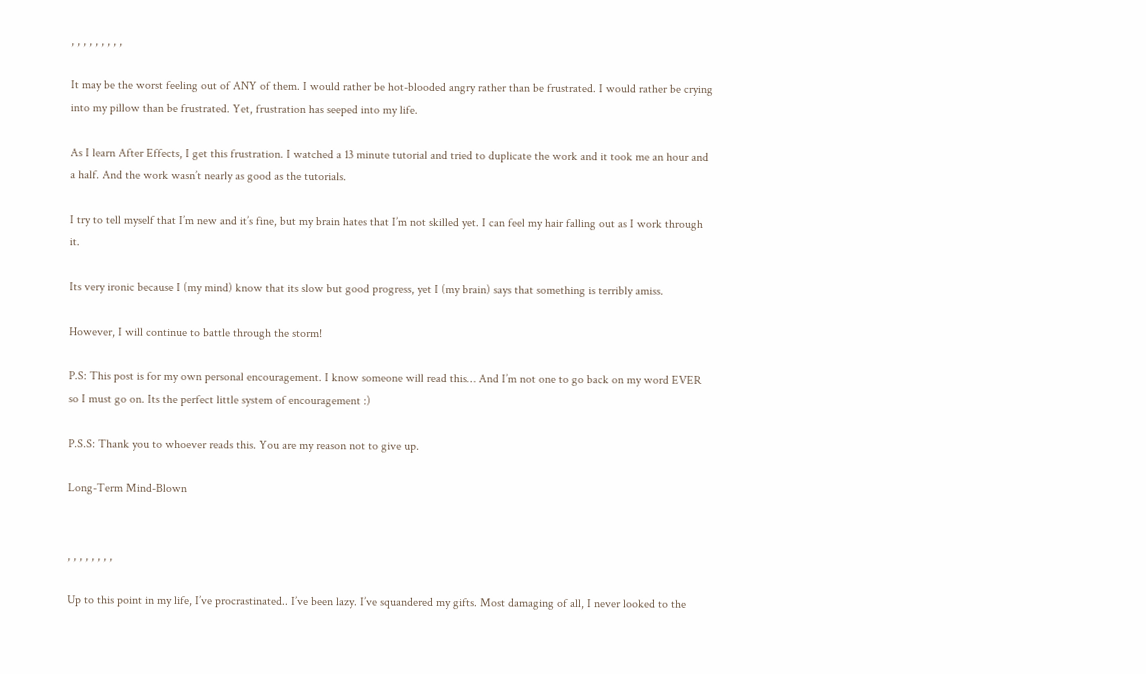, , , , , , , , ,

It may be the worst feeling out of ANY of them. I would rather be hot-blooded angry rather than be frustrated. I would rather be crying into my pillow than be frustrated. Yet, frustration has seeped into my life.

As I learn After Effects, I get this frustration. I watched a 13 minute tutorial and tried to duplicate the work and it took me an hour and a half. And the work wasn’t nearly as good as the tutorials.

I try to tell myself that I’m new and it’s fine, but my brain hates that I’m not skilled yet. I can feel my hair falling out as I work through it.

Its very ironic because I (my mind) know that its slow but good progress, yet I (my brain) says that something is terribly amiss.

However, I will continue to battle through the storm!

P.S: This post is for my own personal encouragement. I know someone will read this… And I’m not one to go back on my word EVER so I must go on. Its the perfect little system of encouragement :)

P.S.S: Thank you to whoever reads this. You are my reason not to give up.

Long-Term Mind-Blown


, , , , , , , ,

Up to this point in my life, I’ve procrastinated.. I’ve been lazy. I’ve squandered my gifts. Most damaging of all, I never looked to the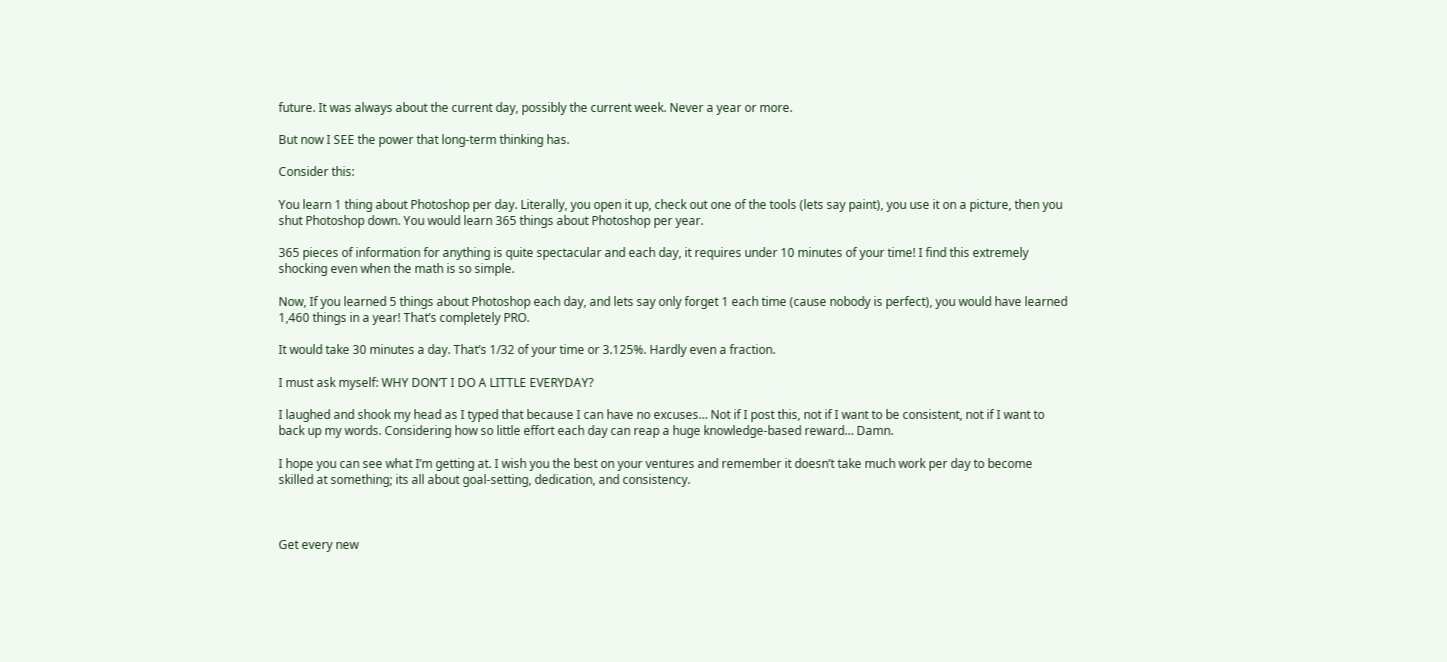future. It was always about the current day, possibly the current week. Never a year or more.

But now I SEE the power that long-term thinking has.

Consider this:

You learn 1 thing about Photoshop per day. Literally, you open it up, check out one of the tools (lets say paint), you use it on a picture, then you shut Photoshop down. You would learn 365 things about Photoshop per year.

365 pieces of information for anything is quite spectacular and each day, it requires under 10 minutes of your time! I find this extremely shocking even when the math is so simple.

Now, If you learned 5 things about Photoshop each day, and lets say only forget 1 each time (cause nobody is perfect), you would have learned 1,460 things in a year! That’s completely PRO.

It would take 30 minutes a day. That’s 1/32 of your time or 3.125%. Hardly even a fraction.

I must ask myself: WHY DON’T I DO A LITTLE EVERYDAY?

I laughed and shook my head as I typed that because I can have no excuses… Not if I post this, not if I want to be consistent, not if I want to back up my words. Considering how so little effort each day can reap a huge knowledge-based reward… Damn.

I hope you can see what I’m getting at. I wish you the best on your ventures and remember it doesn’t take much work per day to become skilled at something; its all about goal-setting, dedication, and consistency.



Get every new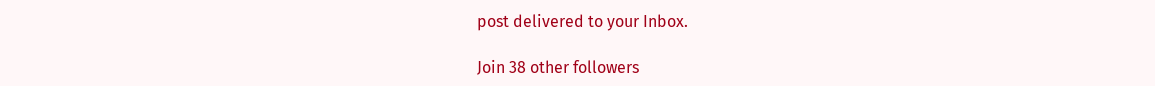post delivered to your Inbox.

Join 38 other followers